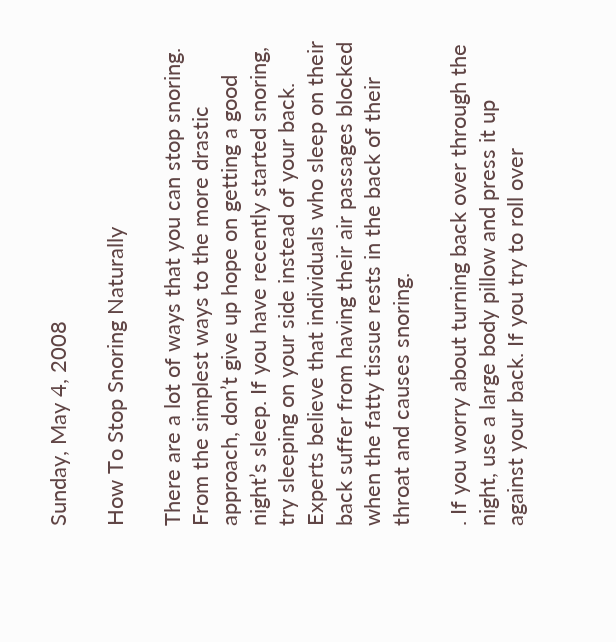Sunday, May 4, 2008

How To Stop Snoring Naturally

There are a lot of ways that you can stop snoring. From the simplest ways to the more drastic approach, don’t give up hope on getting a good night’s sleep. If you have recently started snoring, try sleeping on your side instead of your back. Experts believe that individuals who sleep on their back suffer from having their air passages blocked when the fatty tissue rests in the back of their throat and causes snoring.

. If you worry about turning back over through the night, use a large body pillow and press it up against your back. If you try to roll over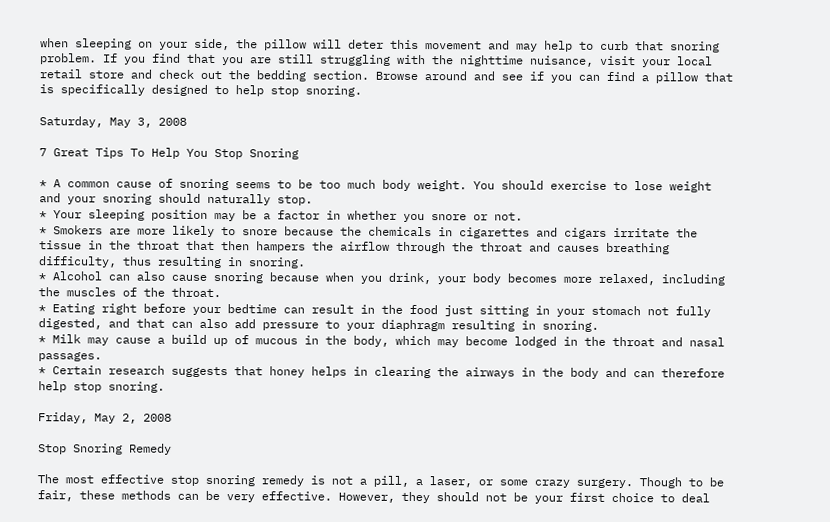when sleeping on your side, the pillow will deter this movement and may help to curb that snoring problem. If you find that you are still struggling with the nighttime nuisance, visit your local retail store and check out the bedding section. Browse around and see if you can find a pillow that is specifically designed to help stop snoring.

Saturday, May 3, 2008

7 Great Tips To Help You Stop Snoring

* A common cause of snoring seems to be too much body weight. You should exercise to lose weight and your snoring should naturally stop.
* Your sleeping position may be a factor in whether you snore or not.
* Smokers are more likely to snore because the chemicals in cigarettes and cigars irritate the tissue in the throat that then hampers the airflow through the throat and causes breathing difficulty, thus resulting in snoring.
* Alcohol can also cause snoring because when you drink, your body becomes more relaxed, including the muscles of the throat.
* Eating right before your bedtime can result in the food just sitting in your stomach not fully digested, and that can also add pressure to your diaphragm resulting in snoring.
* Milk may cause a build up of mucous in the body, which may become lodged in the throat and nasal passages.
* Certain research suggests that honey helps in clearing the airways in the body and can therefore help stop snoring.

Friday, May 2, 2008

Stop Snoring Remedy

The most effective stop snoring remedy is not a pill, a laser, or some crazy surgery. Though to be fair, these methods can be very effective. However, they should not be your first choice to deal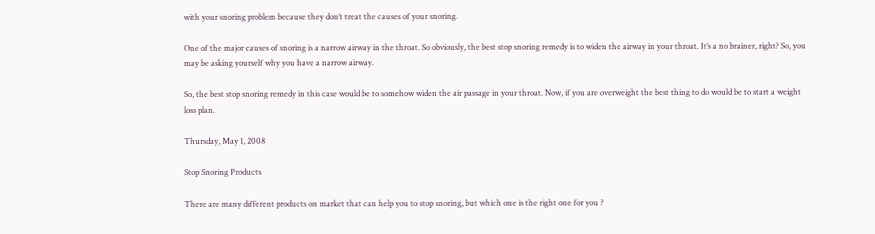with your snoring problem because they don’t treat the causes of your snoring.

One of the major causes of snoring is a narrow airway in the throat. So obviously, the best stop snoring remedy is to widen the airway in your throat. It’s a no brainer, right? So, you may be asking yourself why you have a narrow airway.

So, the best stop snoring remedy in this case would be to somehow widen the air passage in your throat. Now, if you are overweight the best thing to do would be to start a weight loss plan.

Thursday, May 1, 2008

Stop Snoring Products

There are many different products on market that can help you to stop snoring, but which one is the right one for you ?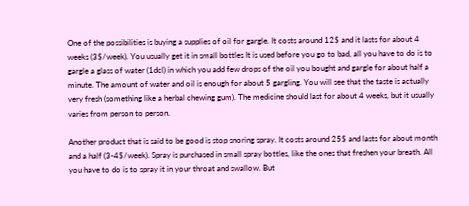One of the possibilities is buying a supplies of oil for gargle. It costs around 12$ and it lasts for about 4 weeks (3$/week). You usually get it in small bottles It is used before you go to bad, all you have to do is to gargle a glass of water (1dcl) in which you add few drops of the oil you bought and gargle for about half a minute. The amount of water and oil is enough for about 5 gargling. You will see that the taste is actually very fresh (something like a herbal chewing gum). The medicine should last for about 4 weeks, but it usually varies from person to person.

Another product that is said to be good is stop snoring spray. It costs around 25$ and lasts for about month and a half (3-4$/week). Spray is purchased in small spray bottles, like the ones that freshen your breath. All you have to do is to spray it in your throat and swallow. But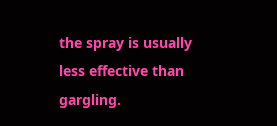the spray is usually less effective than gargling.